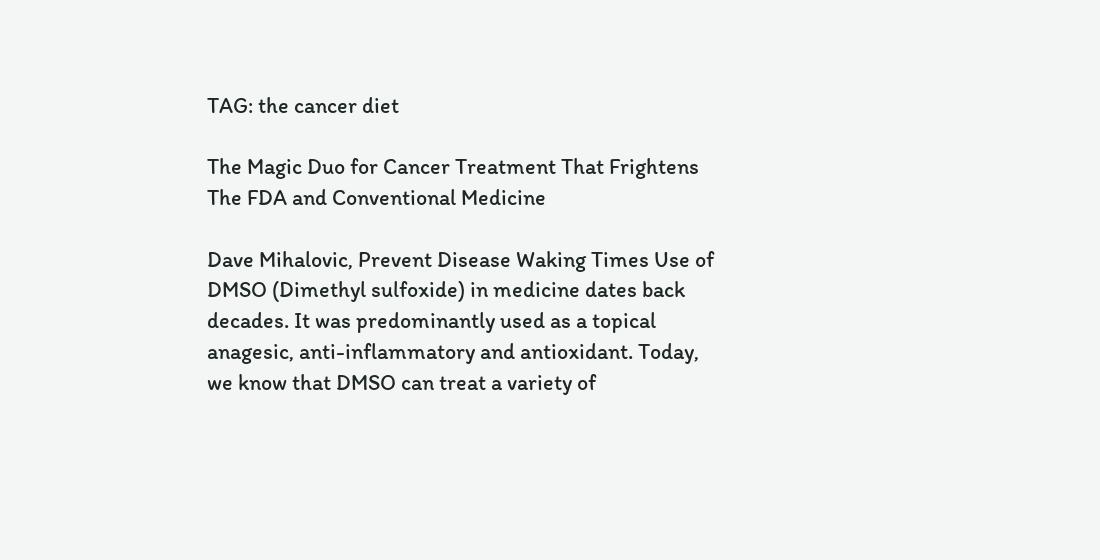TAG: the cancer diet

The Magic Duo for Cancer Treatment That Frightens The FDA and Conventional Medicine

Dave Mihalovic, Prevent Disease Waking Times Use of DMSO (Dimethyl sulfoxide) in medicine dates back decades. It was predominantly used as a topical anagesic, anti-inflammatory and antioxidant. Today, we know that DMSO can treat a variety of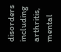disorders including arthritis, mental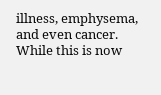illness, emphysema, and even cancer. While this is now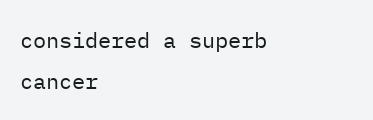considered a superb cancer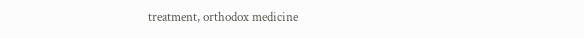treatment, orthodox medicine